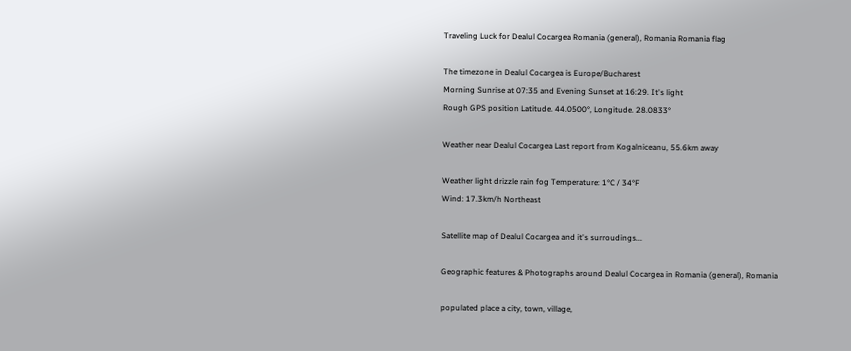Traveling Luck for Dealul Cocargea Romania (general), Romania Romania flag

The timezone in Dealul Cocargea is Europe/Bucharest
Morning Sunrise at 07:35 and Evening Sunset at 16:29. It's light
Rough GPS position Latitude. 44.0500°, Longitude. 28.0833°

Weather near Dealul Cocargea Last report from Kogalniceanu, 55.6km away

Weather light drizzle rain fog Temperature: 1°C / 34°F
Wind: 17.3km/h Northeast

Satellite map of Dealul Cocargea and it's surroudings...

Geographic features & Photographs around Dealul Cocargea in Romania (general), Romania

populated place a city, town, village,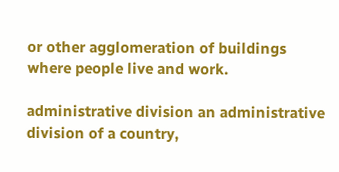or other agglomeration of buildings where people live and work.

administrative division an administrative division of a country,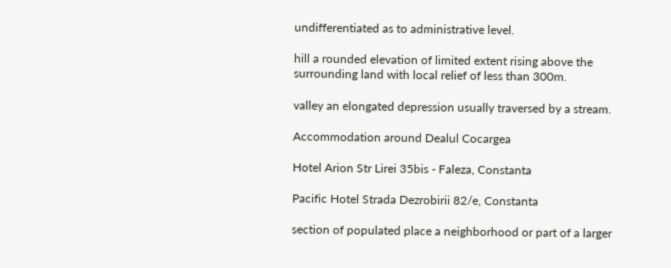undifferentiated as to administrative level.

hill a rounded elevation of limited extent rising above the surrounding land with local relief of less than 300m.

valley an elongated depression usually traversed by a stream.

Accommodation around Dealul Cocargea

Hotel Arion Str Lirei 35bis - Faleza, Constanta

Pacific Hotel Strada Dezrobirii 82/e, Constanta

section of populated place a neighborhood or part of a larger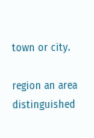town or city.

region an area distinguished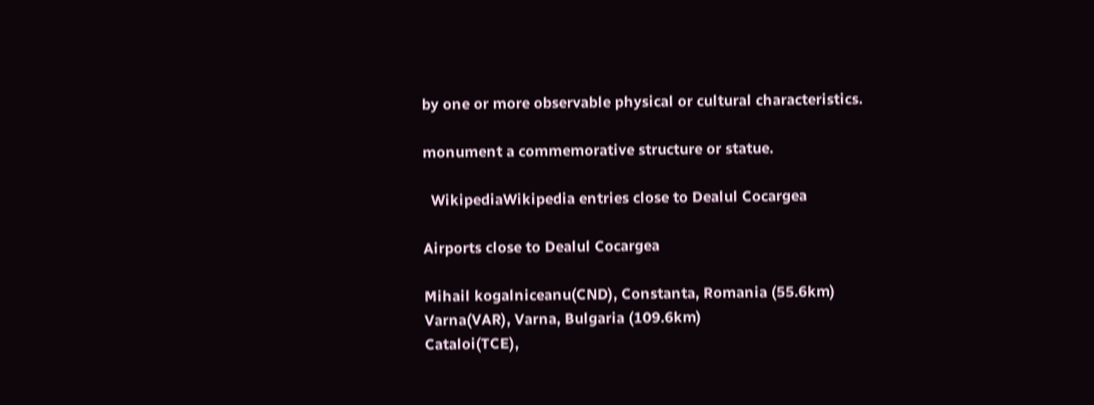by one or more observable physical or cultural characteristics.

monument a commemorative structure or statue.

  WikipediaWikipedia entries close to Dealul Cocargea

Airports close to Dealul Cocargea

Mihail kogalniceanu(CND), Constanta, Romania (55.6km)
Varna(VAR), Varna, Bulgaria (109.6km)
Cataloi(TCE),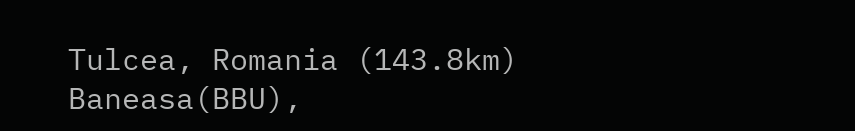Tulcea, Romania (143.8km)
Baneasa(BBU),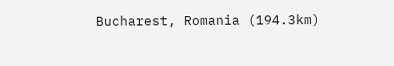Bucharest, Romania (194.3km)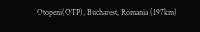Otopeni(OTP), Bucharest, Romania (197km)